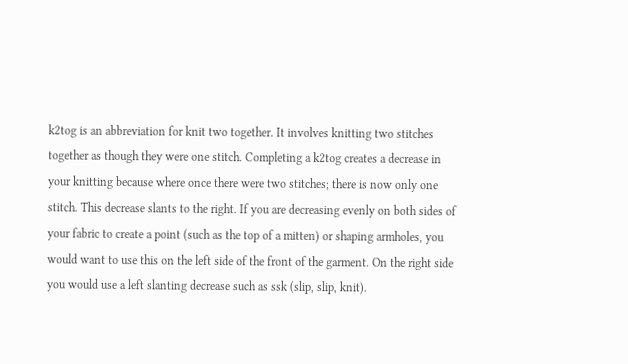k2tog is an abbreviation for knit two together. It involves knitting two stitches together as though they were one stitch. Completing a k2tog creates a decrease in your knitting because where once there were two stitches; there is now only one stitch. This decrease slants to the right. If you are decreasing evenly on both sides of your fabric to create a point (such as the top of a mitten) or shaping armholes, you would want to use this on the left side of the front of the garment. On the right side you would use a left slanting decrease such as ssk (slip, slip, knit).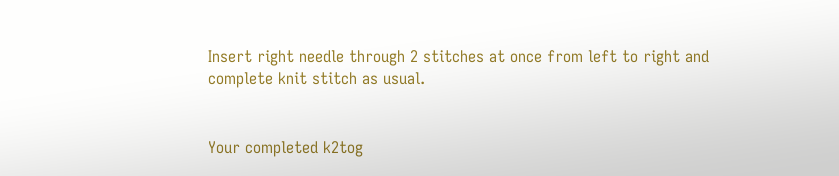Insert right needle through 2 stitches at once from left to right and complete knit stitch as usual.


Your completed k2tog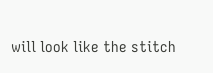will look like the stitch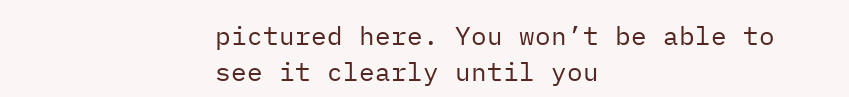pictured here. You won’t be able to see it clearly until you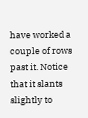have worked a couple of rows past it. Notice that it slants slightly to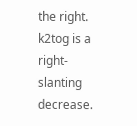the right. k2tog is a right-slanting decrease.